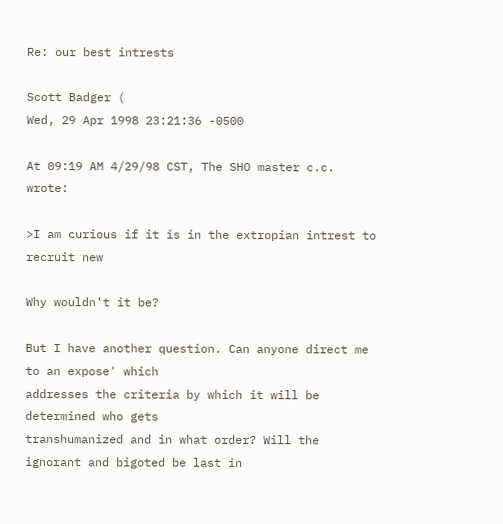Re: our best intrests

Scott Badger (
Wed, 29 Apr 1998 23:21:36 -0500

At 09:19 AM 4/29/98 CST, The SHO master c.c. wrote:

>I am curious if it is in the extropian intrest to recruit new

Why wouldn't it be?

But I have another question. Can anyone direct me to an expose' which
addresses the criteria by which it will be determined who gets
transhumanized and in what order? Will the ignorant and bigoted be last in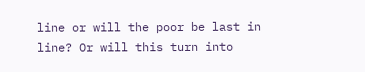line or will the poor be last in line? Or will this turn into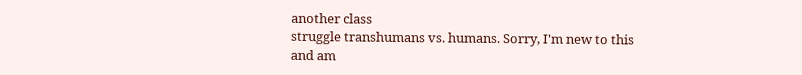another class
struggle transhumans vs. humans. Sorry, I'm new to this and am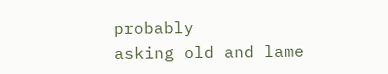probably
asking old and lame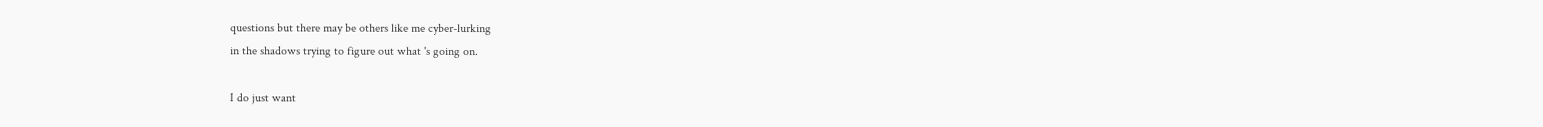questions but there may be others like me cyber-lurking
in the shadows trying to figure out what 's going on.

I do just want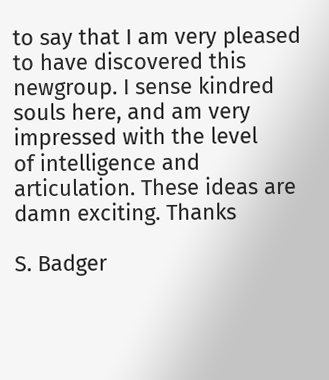to say that I am very pleased to have discovered this
newgroup. I sense kindred souls here, and am very impressed with the level
of intelligence and articulation. These ideas are damn exciting. Thanks

S. Badger